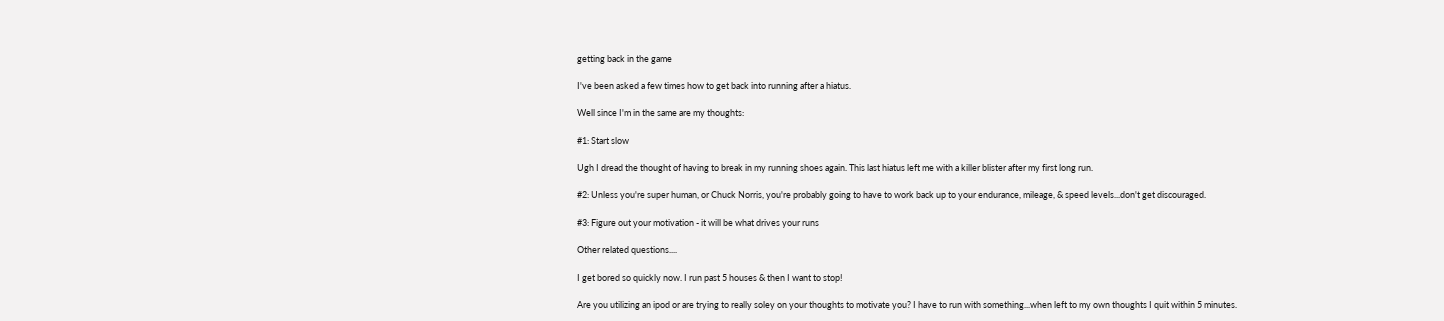getting back in the game

I've been asked a few times how to get back into running after a hiatus.

Well since I'm in the same are my thoughts:

#1: Start slow

Ugh I dread the thought of having to break in my running shoes again. This last hiatus left me with a killer blister after my first long run.

#2: Unless you're super human, or Chuck Norris, you're probably going to have to work back up to your endurance, mileage, & speed levels...don't get discouraged.

#3: Figure out your motivation - it will be what drives your runs

Other related questions....

I get bored so quickly now. I run past 5 houses & then I want to stop!

Are you utilizing an ipod or are trying to really soley on your thoughts to motivate you? I have to run with something...when left to my own thoughts I quit within 5 minutes.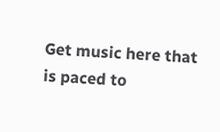Get music here that is paced to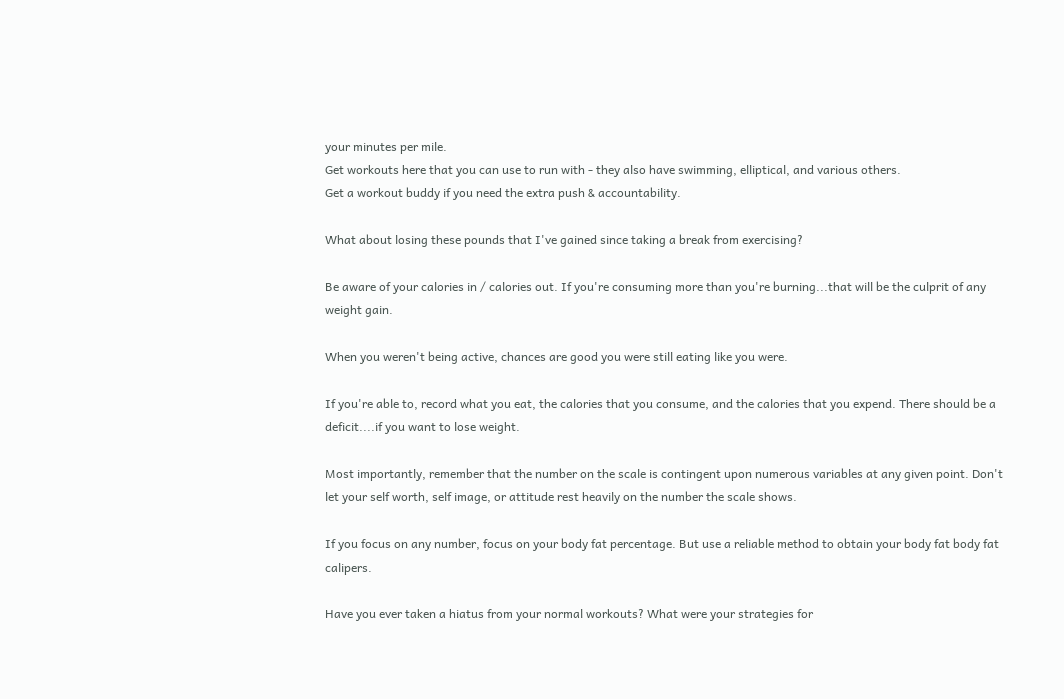your minutes per mile.
Get workouts here that you can use to run with - they also have swimming, elliptical, and various others.
Get a workout buddy if you need the extra push & accountability.

What about losing these pounds that I've gained since taking a break from exercising?

Be aware of your calories in / calories out. If you're consuming more than you're burning...that will be the culprit of any weight gain.

When you weren't being active, chances are good you were still eating like you were.

If you're able to, record what you eat, the calories that you consume, and the calories that you expend. There should be a deficit....if you want to lose weight.

Most importantly, remember that the number on the scale is contingent upon numerous variables at any given point. Don't let your self worth, self image, or attitude rest heavily on the number the scale shows.

If you focus on any number, focus on your body fat percentage. But use a reliable method to obtain your body fat body fat calipers.

Have you ever taken a hiatus from your normal workouts? What were your strategies for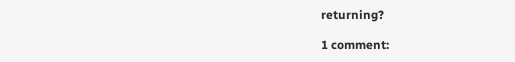returning?

1 comment: